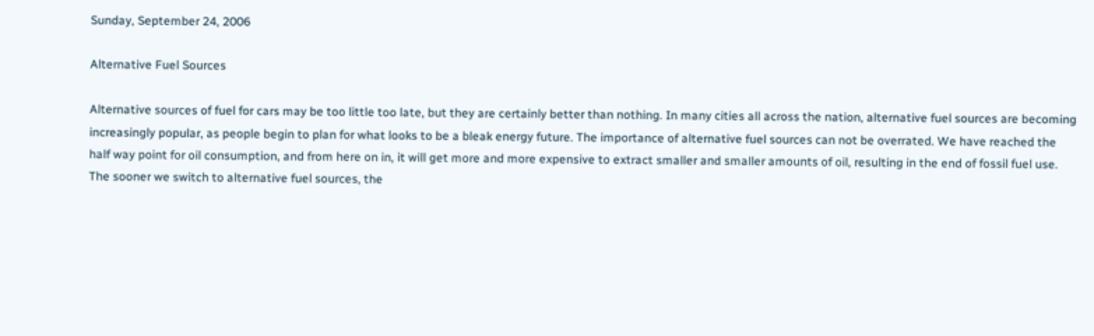Sunday, September 24, 2006

Alternative Fuel Sources

Alternative sources of fuel for cars may be too little too late, but they are certainly better than nothing. In many cities all across the nation, alternative fuel sources are becoming increasingly popular, as people begin to plan for what looks to be a bleak energy future. The importance of alternative fuel sources can not be overrated. We have reached the half way point for oil consumption, and from here on in, it will get more and more expensive to extract smaller and smaller amounts of oil, resulting in the end of fossil fuel use. The sooner we switch to alternative fuel sources, the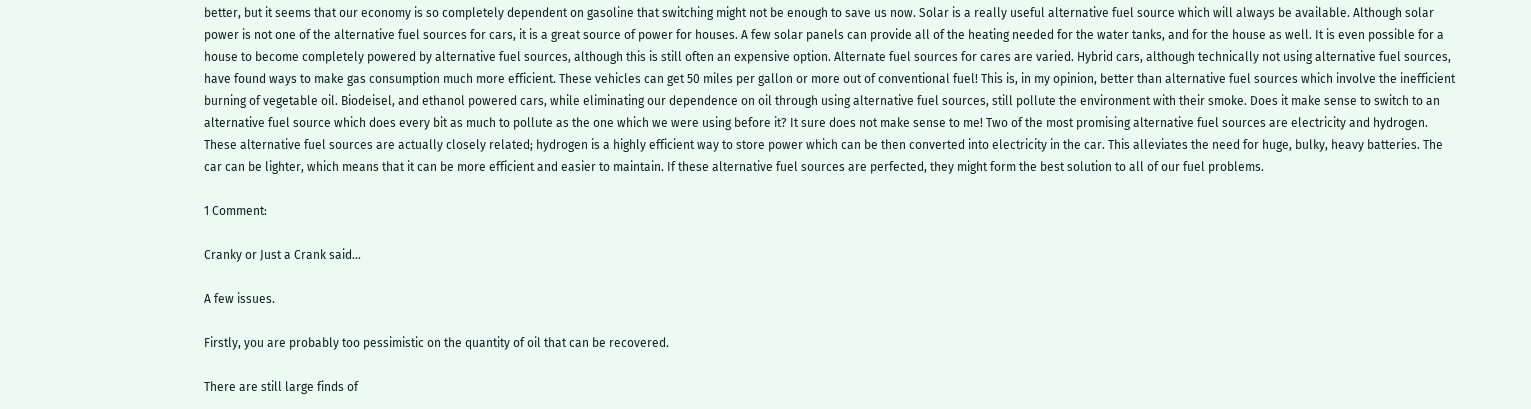better, but it seems that our economy is so completely dependent on gasoline that switching might not be enough to save us now. Solar is a really useful alternative fuel source which will always be available. Although solar power is not one of the alternative fuel sources for cars, it is a great source of power for houses. A few solar panels can provide all of the heating needed for the water tanks, and for the house as well. It is even possible for a house to become completely powered by alternative fuel sources, although this is still often an expensive option. Alternate fuel sources for cares are varied. Hybrid cars, although technically not using alternative fuel sources, have found ways to make gas consumption much more efficient. These vehicles can get 50 miles per gallon or more out of conventional fuel! This is, in my opinion, better than alternative fuel sources which involve the inefficient burning of vegetable oil. Biodeisel, and ethanol powered cars, while eliminating our dependence on oil through using alternative fuel sources, still pollute the environment with their smoke. Does it make sense to switch to an alternative fuel source which does every bit as much to pollute as the one which we were using before it? It sure does not make sense to me! Two of the most promising alternative fuel sources are electricity and hydrogen. These alternative fuel sources are actually closely related; hydrogen is a highly efficient way to store power which can be then converted into electricity in the car. This alleviates the need for huge, bulky, heavy batteries. The car can be lighter, which means that it can be more efficient and easier to maintain. If these alternative fuel sources are perfected, they might form the best solution to all of our fuel problems.

1 Comment:

Cranky or Just a Crank said...

A few issues.

Firstly, you are probably too pessimistic on the quantity of oil that can be recovered.

There are still large finds of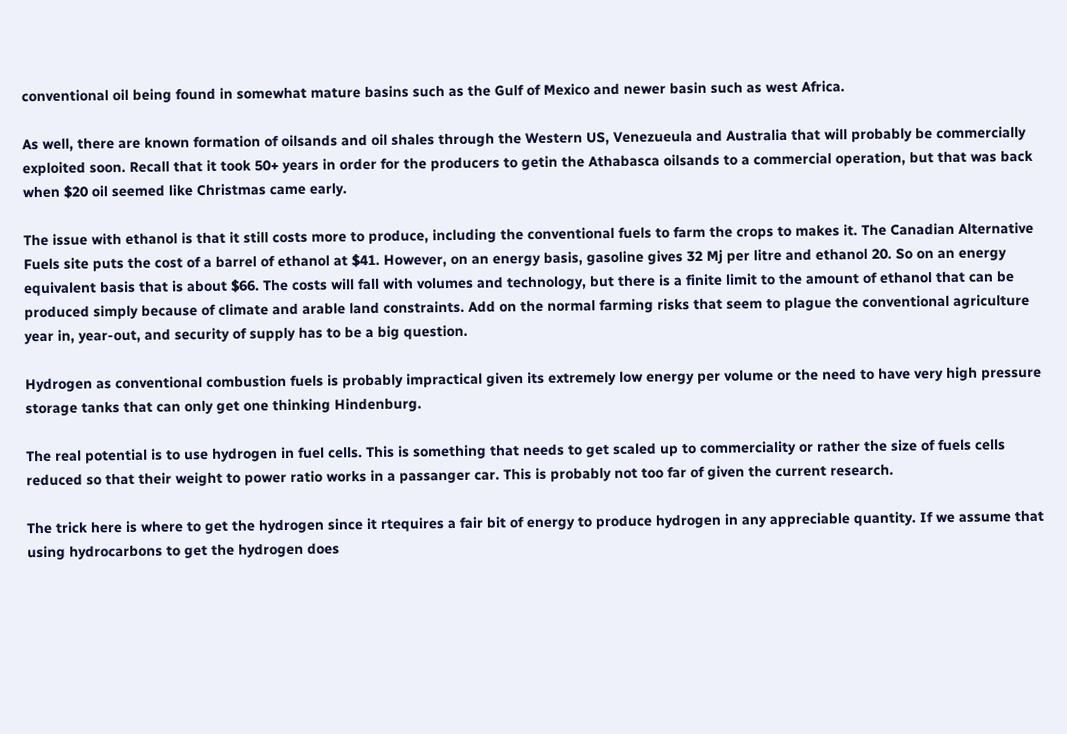conventional oil being found in somewhat mature basins such as the Gulf of Mexico and newer basin such as west Africa.

As well, there are known formation of oilsands and oil shales through the Western US, Venezueula and Australia that will probably be commercially exploited soon. Recall that it took 50+ years in order for the producers to getin the Athabasca oilsands to a commercial operation, but that was back when $20 oil seemed like Christmas came early.

The issue with ethanol is that it still costs more to produce, including the conventional fuels to farm the crops to makes it. The Canadian Alternative Fuels site puts the cost of a barrel of ethanol at $41. However, on an energy basis, gasoline gives 32 Mj per litre and ethanol 20. So on an energy equivalent basis that is about $66. The costs will fall with volumes and technology, but there is a finite limit to the amount of ethanol that can be produced simply because of climate and arable land constraints. Add on the normal farming risks that seem to plague the conventional agriculture year in, year-out, and security of supply has to be a big question.

Hydrogen as conventional combustion fuels is probably impractical given its extremely low energy per volume or the need to have very high pressure storage tanks that can only get one thinking Hindenburg.

The real potential is to use hydrogen in fuel cells. This is something that needs to get scaled up to commerciality or rather the size of fuels cells reduced so that their weight to power ratio works in a passanger car. This is probably not too far of given the current research.

The trick here is where to get the hydrogen since it rtequires a fair bit of energy to produce hydrogen in any appreciable quantity. If we assume that using hydrocarbons to get the hydrogen does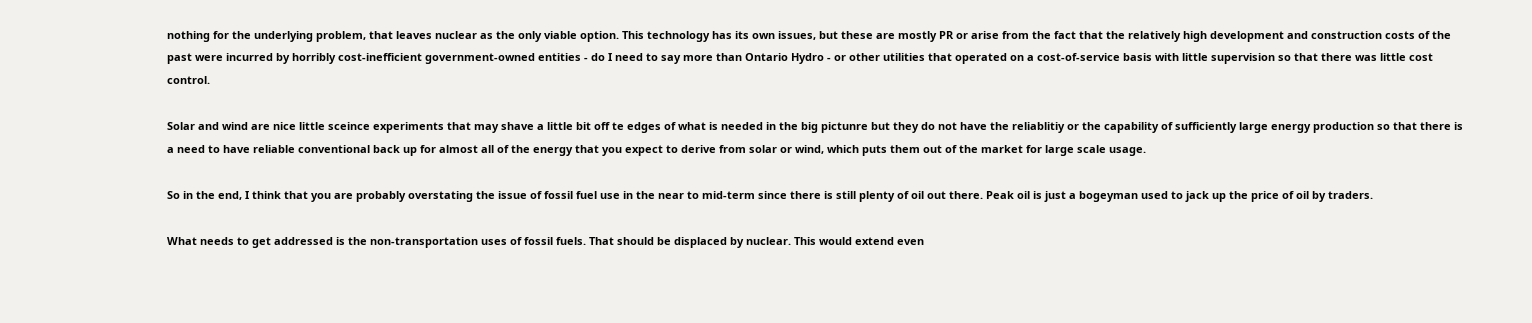nothing for the underlying problem, that leaves nuclear as the only viable option. This technology has its own issues, but these are mostly PR or arise from the fact that the relatively high development and construction costs of the past were incurred by horribly cost-inefficient government-owned entities - do I need to say more than Ontario Hydro - or other utilities that operated on a cost-of-service basis with little supervision so that there was little cost control.

Solar and wind are nice little sceince experiments that may shave a little bit off te edges of what is needed in the big pictunre but they do not have the reliablitiy or the capability of sufficiently large energy production so that there is a need to have reliable conventional back up for almost all of the energy that you expect to derive from solar or wind, which puts them out of the market for large scale usage.

So in the end, I think that you are probably overstating the issue of fossil fuel use in the near to mid-term since there is still plenty of oil out there. Peak oil is just a bogeyman used to jack up the price of oil by traders.

What needs to get addressed is the non-transportation uses of fossil fuels. That should be displaced by nuclear. This would extend even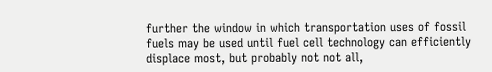further the window in which transportation uses of fossil fuels may be used until fuel cell technology can efficiently displace most, but probably not not all,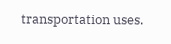transportation uses.